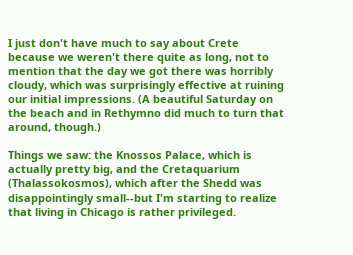I just don't have much to say about Crete because we weren't there quite as long, not to mention that the day we got there was horribly cloudy, which was surprisingly effective at ruining our initial impressions. (A beautiful Saturday on the beach and in Rethymno did much to turn that around, though.)

Things we saw: the Knossos Palace, which is actually pretty big, and the Cretaquarium (Thalassokosmos), which after the Shedd was disappointingly small--but I'm starting to realize that living in Chicago is rather privileged.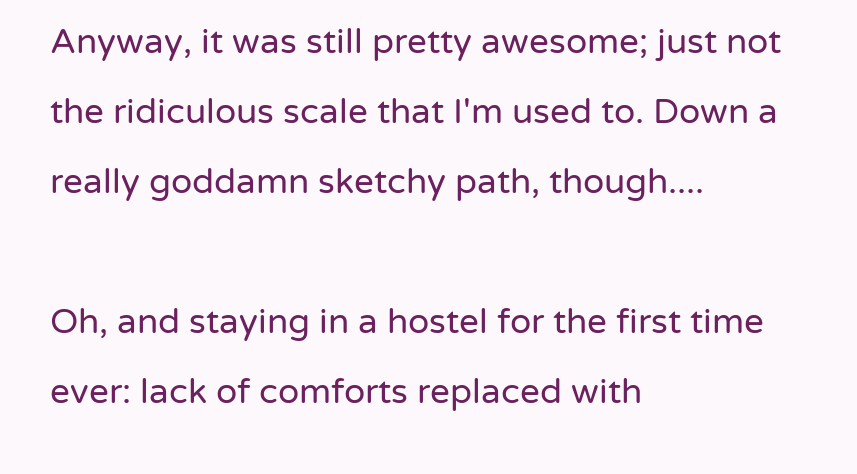Anyway, it was still pretty awesome; just not the ridiculous scale that I'm used to. Down a really goddamn sketchy path, though....

Oh, and staying in a hostel for the first time ever: lack of comforts replaced with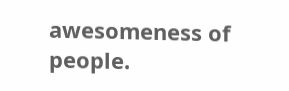awesomeness of people.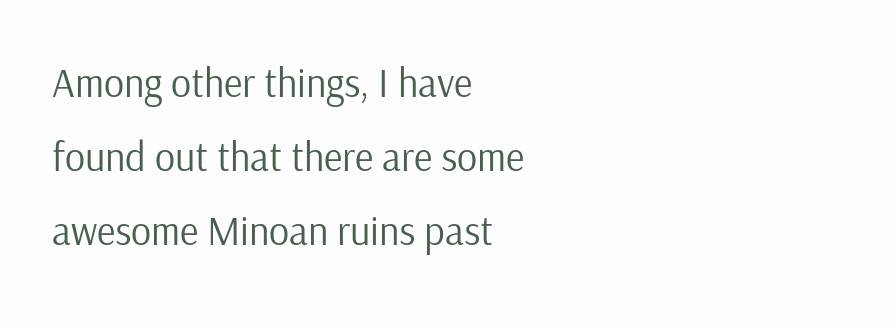Among other things, I have found out that there are some awesome Minoan ruins past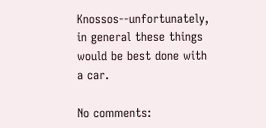Knossos--unfortunately, in general these things would be best done with a car.

No comments: